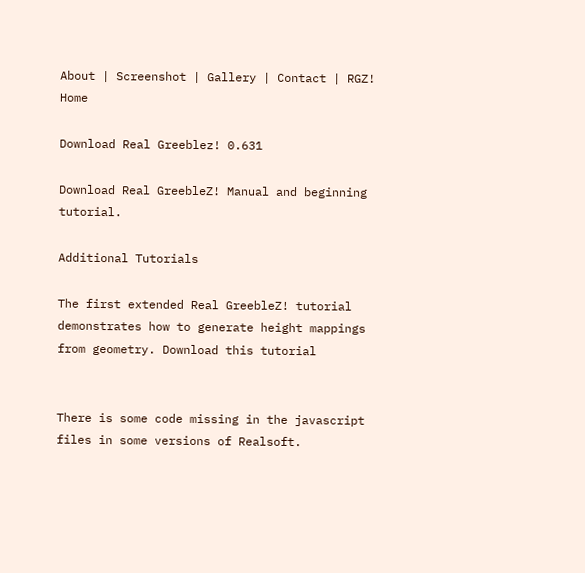About | Screenshot | Gallery | Contact | RGZ! Home

Download Real Greeblez! 0.631

Download Real GreebleZ! Manual and beginning tutorial.

Additional Tutorials

The first extended Real GreebleZ! tutorial demonstrates how to generate height mappings from geometry. Download this tutorial


There is some code missing in the javascript files in some versions of Realsoft.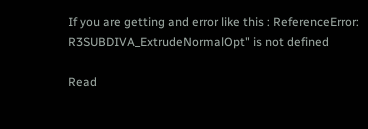If you are getting and error like this : ReferenceError: R3SUBDIVA_ExtrudeNormalOpt" is not defined

Read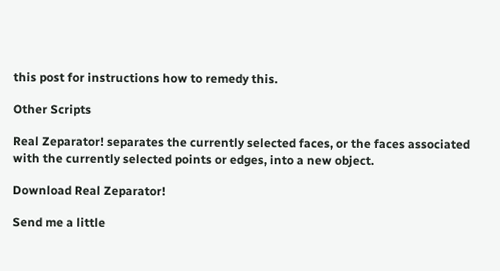this post for instructions how to remedy this.

Other Scripts

Real Zeparator! separates the currently selected faces, or the faces associated with the currently selected points or edges, into a new object.

Download Real Zeparator!

Send me a little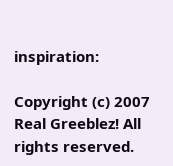inspiration:

Copyright (c) 2007 Real Greeblez! All rights reserved.